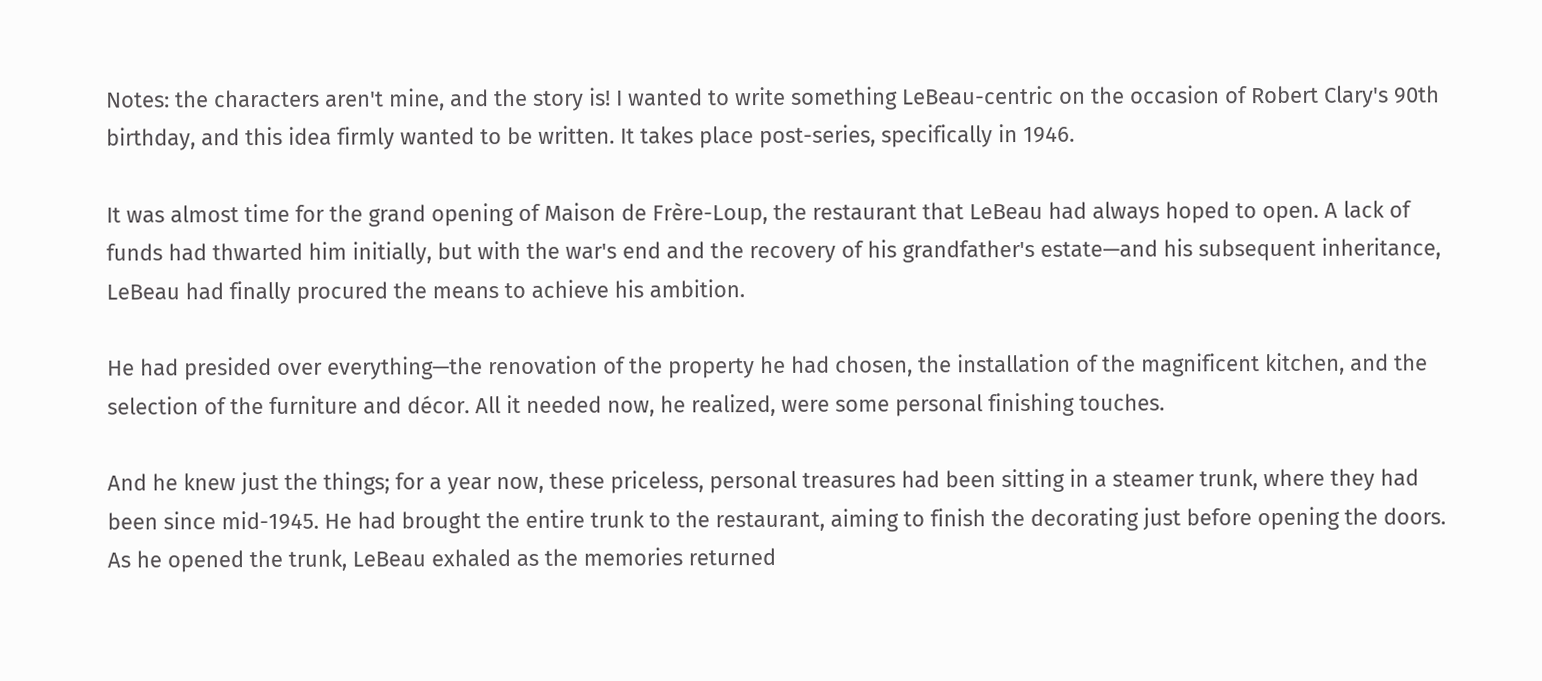Notes: the characters aren't mine, and the story is! I wanted to write something LeBeau-centric on the occasion of Robert Clary's 90th birthday, and this idea firmly wanted to be written. It takes place post-series, specifically in 1946.

It was almost time for the grand opening of Maison de Frère-Loup, the restaurant that LeBeau had always hoped to open. A lack of funds had thwarted him initially, but with the war's end and the recovery of his grandfather's estate—and his subsequent inheritance, LeBeau had finally procured the means to achieve his ambition.

He had presided over everything—the renovation of the property he had chosen, the installation of the magnificent kitchen, and the selection of the furniture and décor. All it needed now, he realized, were some personal finishing touches.

And he knew just the things; for a year now, these priceless, personal treasures had been sitting in a steamer trunk, where they had been since mid-1945. He had brought the entire trunk to the restaurant, aiming to finish the decorating just before opening the doors. As he opened the trunk, LeBeau exhaled as the memories returned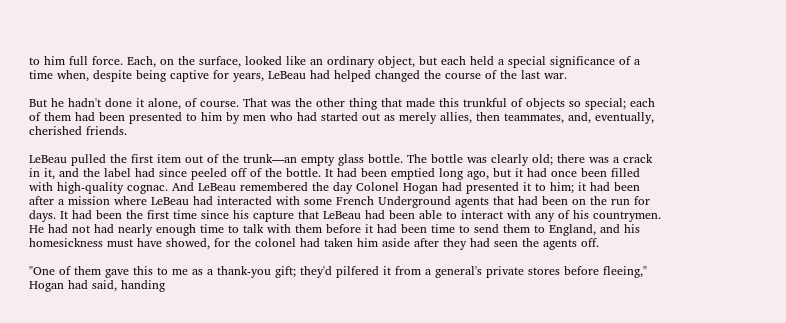to him full force. Each, on the surface, looked like an ordinary object, but each held a special significance of a time when, despite being captive for years, LeBeau had helped changed the course of the last war.

But he hadn't done it alone, of course. That was the other thing that made this trunkful of objects so special; each of them had been presented to him by men who had started out as merely allies, then teammates, and, eventually, cherished friends.

LeBeau pulled the first item out of the trunk—an empty glass bottle. The bottle was clearly old; there was a crack in it, and the label had since peeled off of the bottle. It had been emptied long ago, but it had once been filled with high-quality cognac. And LeBeau remembered the day Colonel Hogan had presented it to him; it had been after a mission where LeBeau had interacted with some French Underground agents that had been on the run for days. It had been the first time since his capture that LeBeau had been able to interact with any of his countrymen. He had not had nearly enough time to talk with them before it had been time to send them to England, and his homesickness must have showed, for the colonel had taken him aside after they had seen the agents off.

"One of them gave this to me as a thank-you gift; they'd pilfered it from a general's private stores before fleeing," Hogan had said, handing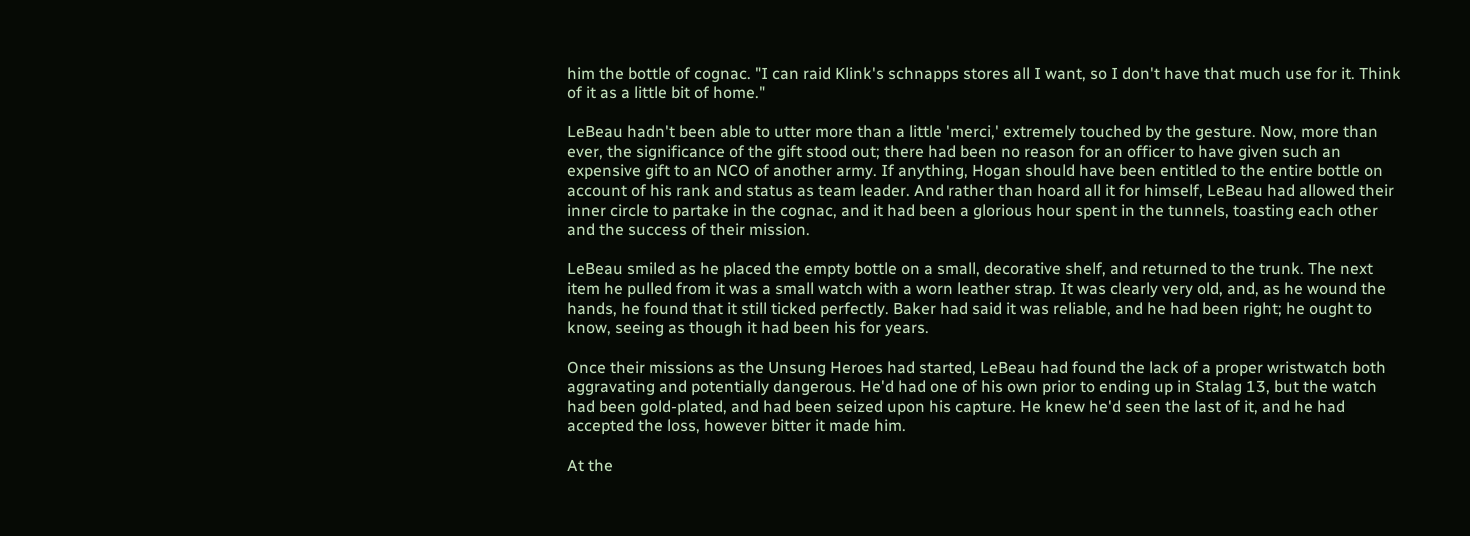him the bottle of cognac. "I can raid Klink's schnapps stores all I want, so I don't have that much use for it. Think of it as a little bit of home."

LeBeau hadn't been able to utter more than a little 'merci,' extremely touched by the gesture. Now, more than ever, the significance of the gift stood out; there had been no reason for an officer to have given such an expensive gift to an NCO of another army. If anything, Hogan should have been entitled to the entire bottle on account of his rank and status as team leader. And rather than hoard all it for himself, LeBeau had allowed their inner circle to partake in the cognac, and it had been a glorious hour spent in the tunnels, toasting each other and the success of their mission.

LeBeau smiled as he placed the empty bottle on a small, decorative shelf, and returned to the trunk. The next item he pulled from it was a small watch with a worn leather strap. It was clearly very old, and, as he wound the hands, he found that it still ticked perfectly. Baker had said it was reliable, and he had been right; he ought to know, seeing as though it had been his for years.

Once their missions as the Unsung Heroes had started, LeBeau had found the lack of a proper wristwatch both aggravating and potentially dangerous. He'd had one of his own prior to ending up in Stalag 13, but the watch had been gold-plated, and had been seized upon his capture. He knew he'd seen the last of it, and he had accepted the loss, however bitter it made him.

At the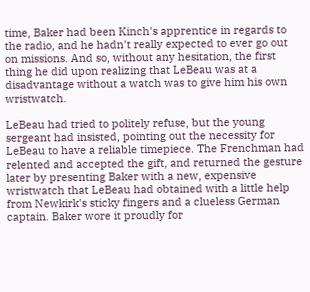time, Baker had been Kinch's apprentice in regards to the radio, and he hadn't really expected to ever go out on missions. And so, without any hesitation, the first thing he did upon realizing that LeBeau was at a disadvantage without a watch was to give him his own wristwatch.

LeBeau had tried to politely refuse, but the young sergeant had insisted, pointing out the necessity for LeBeau to have a reliable timepiece. The Frenchman had relented and accepted the gift, and returned the gesture later by presenting Baker with a new, expensive wristwatch that LeBeau had obtained with a little help from Newkirk's sticky fingers and a clueless German captain. Baker wore it proudly for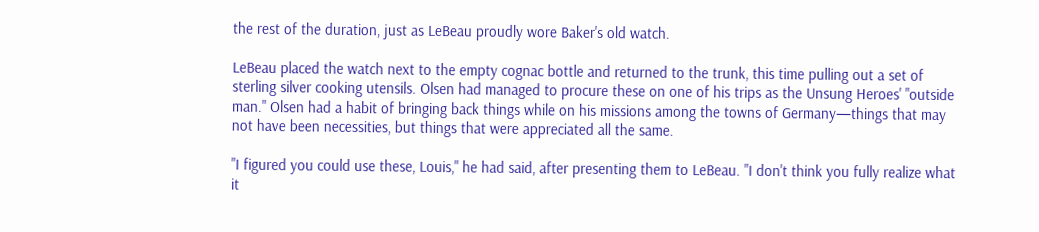the rest of the duration, just as LeBeau proudly wore Baker's old watch.

LeBeau placed the watch next to the empty cognac bottle and returned to the trunk, this time pulling out a set of sterling silver cooking utensils. Olsen had managed to procure these on one of his trips as the Unsung Heroes' "outside man." Olsen had a habit of bringing back things while on his missions among the towns of Germany—things that may not have been necessities, but things that were appreciated all the same.

"I figured you could use these, Louis," he had said, after presenting them to LeBeau. "I don't think you fully realize what it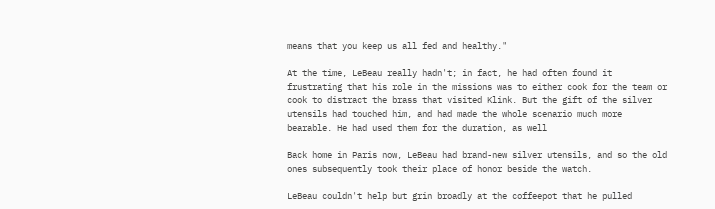means that you keep us all fed and healthy."

At the time, LeBeau really hadn't; in fact, he had often found it frustrating that his role in the missions was to either cook for the team or cook to distract the brass that visited Klink. But the gift of the silver utensils had touched him, and had made the whole scenario much more bearable. He had used them for the duration, as well

Back home in Paris now, LeBeau had brand-new silver utensils, and so the old ones subsequently took their place of honor beside the watch.

LeBeau couldn't help but grin broadly at the coffeepot that he pulled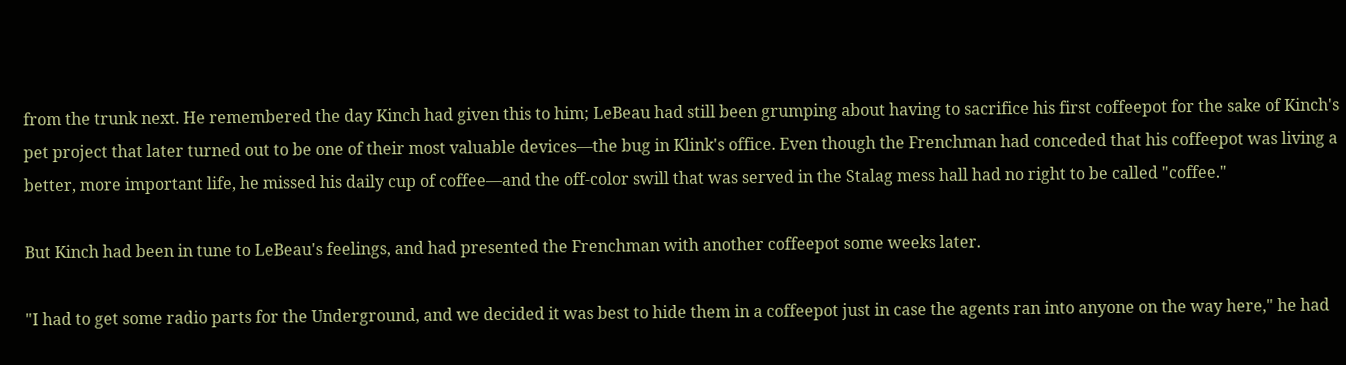from the trunk next. He remembered the day Kinch had given this to him; LeBeau had still been grumping about having to sacrifice his first coffeepot for the sake of Kinch's pet project that later turned out to be one of their most valuable devices—the bug in Klink's office. Even though the Frenchman had conceded that his coffeepot was living a better, more important life, he missed his daily cup of coffee—and the off-color swill that was served in the Stalag mess hall had no right to be called "coffee."

But Kinch had been in tune to LeBeau's feelings, and had presented the Frenchman with another coffeepot some weeks later.

"I had to get some radio parts for the Underground, and we decided it was best to hide them in a coffeepot just in case the agents ran into anyone on the way here," he had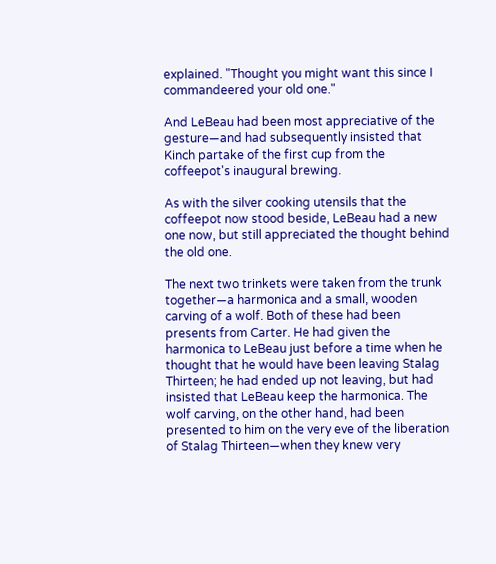explained. "Thought you might want this since I commandeered your old one."

And LeBeau had been most appreciative of the gesture—and had subsequently insisted that Kinch partake of the first cup from the coffeepot's inaugural brewing.

As with the silver cooking utensils that the coffeepot now stood beside, LeBeau had a new one now, but still appreciated the thought behind the old one.

The next two trinkets were taken from the trunk together—a harmonica and a small, wooden carving of a wolf. Both of these had been presents from Carter. He had given the harmonica to LeBeau just before a time when he thought that he would have been leaving Stalag Thirteen; he had ended up not leaving, but had insisted that LeBeau keep the harmonica. The wolf carving, on the other hand, had been presented to him on the very eve of the liberation of Stalag Thirteen—when they knew very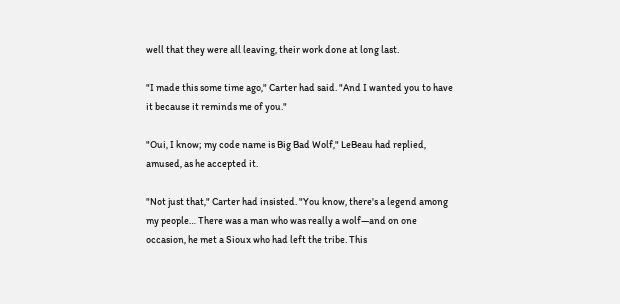well that they were all leaving, their work done at long last.

"I made this some time ago," Carter had said. "And I wanted you to have it because it reminds me of you."

"Oui, I know; my code name is Big Bad Wolf," LeBeau had replied, amused, as he accepted it.

"Not just that," Carter had insisted. "You know, there's a legend among my people… There was a man who was really a wolf—and on one occasion, he met a Sioux who had left the tribe. This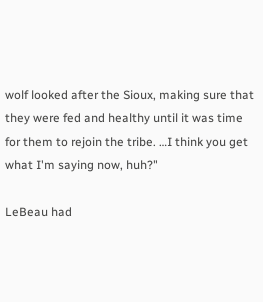wolf looked after the Sioux, making sure that they were fed and healthy until it was time for them to rejoin the tribe. …I think you get what I'm saying now, huh?"

LeBeau had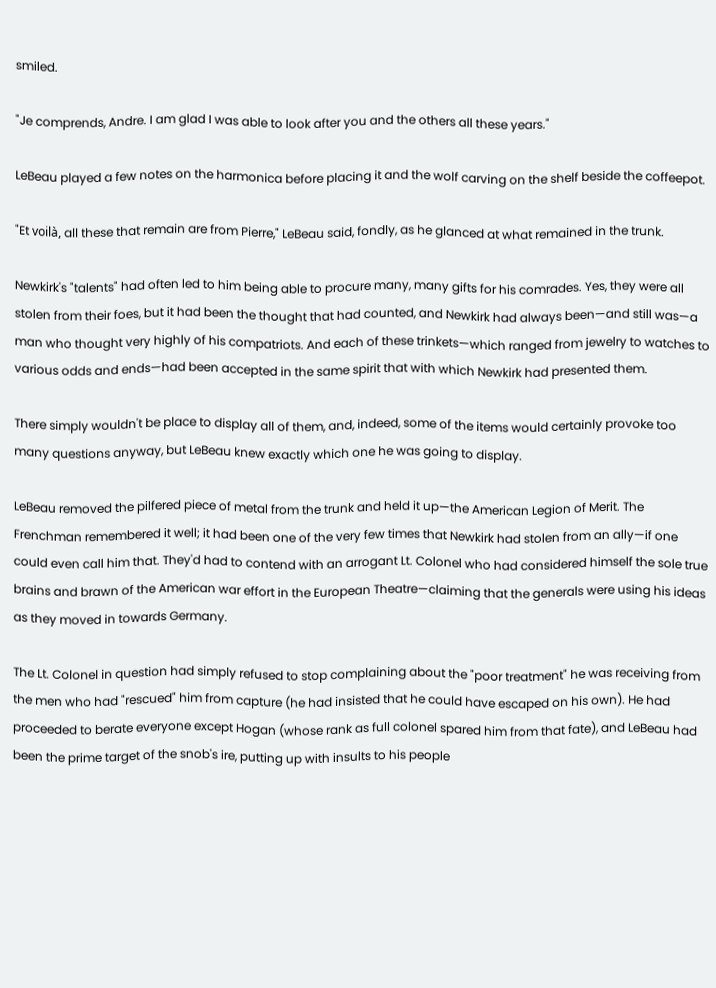smiled.

"Je comprends, Andre. I am glad I was able to look after you and the others all these years."

LeBeau played a few notes on the harmonica before placing it and the wolf carving on the shelf beside the coffeepot.

"Et voilà, all these that remain are from Pierre," LeBeau said, fondly, as he glanced at what remained in the trunk.

Newkirk's "talents" had often led to him being able to procure many, many gifts for his comrades. Yes, they were all stolen from their foes, but it had been the thought that had counted, and Newkirk had always been—and still was—a man who thought very highly of his compatriots. And each of these trinkets—which ranged from jewelry to watches to various odds and ends—had been accepted in the same spirit that with which Newkirk had presented them.

There simply wouldn't be place to display all of them, and, indeed, some of the items would certainly provoke too many questions anyway, but LeBeau knew exactly which one he was going to display.

LeBeau removed the pilfered piece of metal from the trunk and held it up—the American Legion of Merit. The Frenchman remembered it well; it had been one of the very few times that Newkirk had stolen from an ally—if one could even call him that. They'd had to contend with an arrogant Lt. Colonel who had considered himself the sole true brains and brawn of the American war effort in the European Theatre—claiming that the generals were using his ideas as they moved in towards Germany.

The Lt. Colonel in question had simply refused to stop complaining about the "poor treatment" he was receiving from the men who had "rescued" him from capture (he had insisted that he could have escaped on his own). He had proceeded to berate everyone except Hogan (whose rank as full colonel spared him from that fate), and LeBeau had been the prime target of the snob's ire, putting up with insults to his people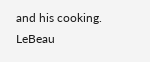and his cooking. LeBeau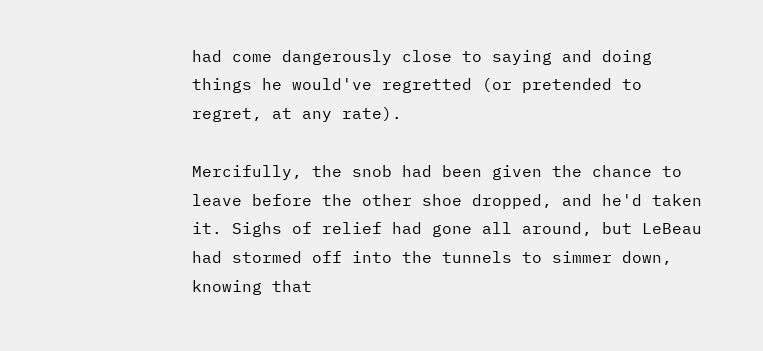had come dangerously close to saying and doing things he would've regretted (or pretended to regret, at any rate).

Mercifully, the snob had been given the chance to leave before the other shoe dropped, and he'd taken it. Sighs of relief had gone all around, but LeBeau had stormed off into the tunnels to simmer down, knowing that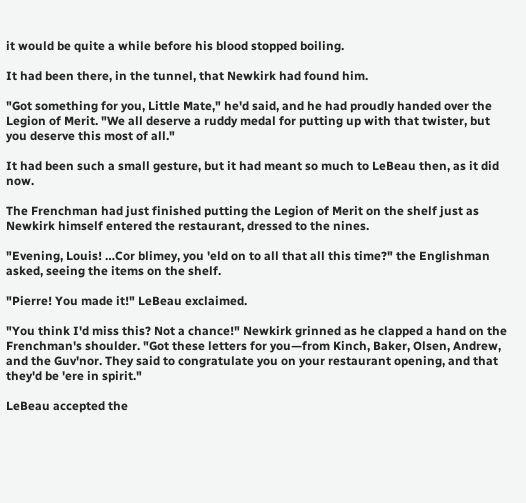it would be quite a while before his blood stopped boiling.

It had been there, in the tunnel, that Newkirk had found him.

"Got something for you, Little Mate," he'd said, and he had proudly handed over the Legion of Merit. "We all deserve a ruddy medal for putting up with that twister, but you deserve this most of all."

It had been such a small gesture, but it had meant so much to LeBeau then, as it did now.

The Frenchman had just finished putting the Legion of Merit on the shelf just as Newkirk himself entered the restaurant, dressed to the nines.

"Evening, Louis! …Cor blimey, you 'eld on to all that all this time?" the Englishman asked, seeing the items on the shelf.

"Pierre! You made it!" LeBeau exclaimed.

"You think I'd miss this? Not a chance!" Newkirk grinned as he clapped a hand on the Frenchman's shoulder. "Got these letters for you—from Kinch, Baker, Olsen, Andrew, and the Guv'nor. They said to congratulate you on your restaurant opening, and that they'd be 'ere in spirit."

LeBeau accepted the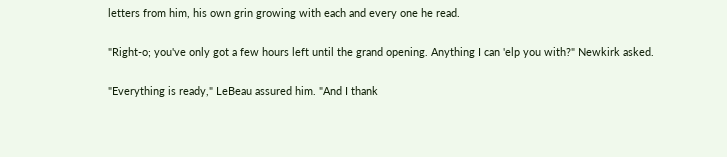letters from him, his own grin growing with each and every one he read.

"Right-o; you've only got a few hours left until the grand opening. Anything I can 'elp you with?" Newkirk asked.

"Everything is ready," LeBeau assured him. "And I thank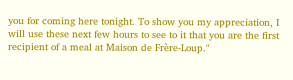you for coming here tonight. To show you my appreciation, I will use these next few hours to see to it that you are the first recipient of a meal at Maison de Frère-Loup."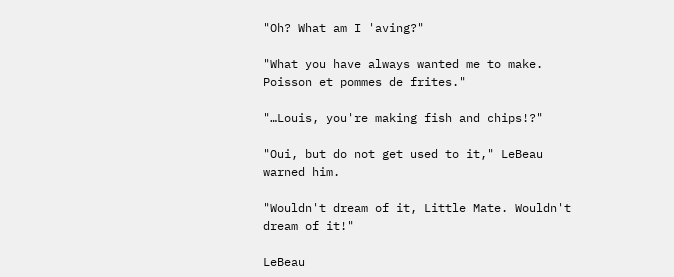"Oh? What am I 'aving?"

"What you have always wanted me to make. Poisson et pommes de frites."

"…Louis, you're making fish and chips!?"

"Oui, but do not get used to it," LeBeau warned him.

"Wouldn't dream of it, Little Mate. Wouldn't dream of it!"

LeBeau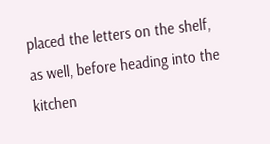placed the letters on the shelf, as well, before heading into the kitchen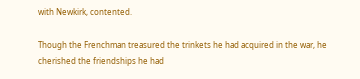with Newkirk, contented.

Though the Frenchman treasured the trinkets he had acquired in the war, he cherished the friendships he had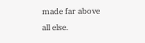made far above all else.